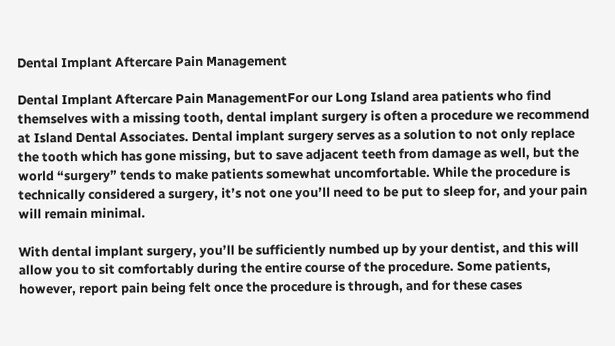Dental Implant Aftercare Pain Management

Dental Implant Aftercare Pain ManagementFor our Long Island area patients who find themselves with a missing tooth, dental implant surgery is often a procedure we recommend at Island Dental Associates. Dental implant surgery serves as a solution to not only replace the tooth which has gone missing, but to save adjacent teeth from damage as well, but the world “surgery” tends to make patients somewhat uncomfortable. While the procedure is technically considered a surgery, it’s not one you’ll need to be put to sleep for, and your pain will remain minimal.

With dental implant surgery, you’ll be sufficiently numbed up by your dentist, and this will allow you to sit comfortably during the entire course of the procedure. Some patients, however, report pain being felt once the procedure is through, and for these cases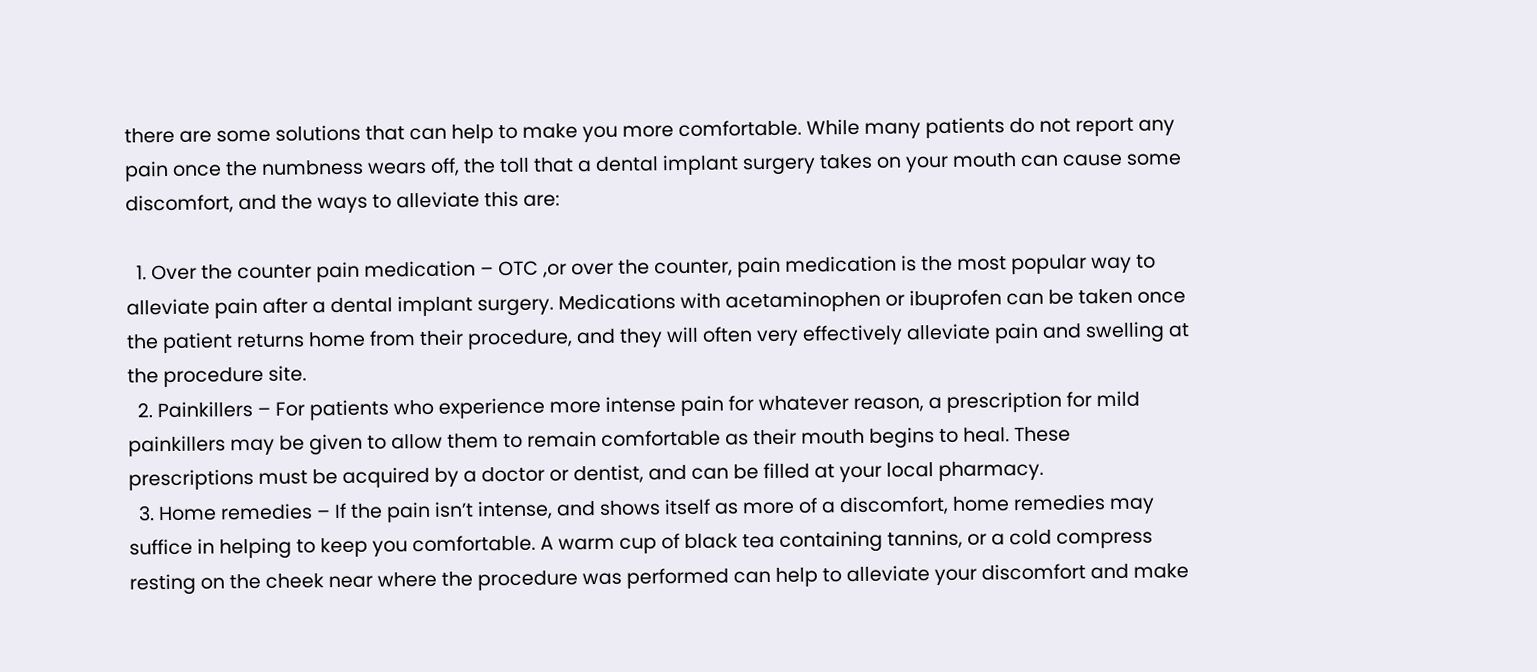there are some solutions that can help to make you more comfortable. While many patients do not report any pain once the numbness wears off, the toll that a dental implant surgery takes on your mouth can cause some discomfort, and the ways to alleviate this are:

  1. Over the counter pain medication – OTC ,or over the counter, pain medication is the most popular way to alleviate pain after a dental implant surgery. Medications with acetaminophen or ibuprofen can be taken once the patient returns home from their procedure, and they will often very effectively alleviate pain and swelling at the procedure site.
  2. Painkillers – For patients who experience more intense pain for whatever reason, a prescription for mild painkillers may be given to allow them to remain comfortable as their mouth begins to heal. These prescriptions must be acquired by a doctor or dentist, and can be filled at your local pharmacy.
  3. Home remedies – If the pain isn’t intense, and shows itself as more of a discomfort, home remedies may suffice in helping to keep you comfortable. A warm cup of black tea containing tannins, or a cold compress resting on the cheek near where the procedure was performed can help to alleviate your discomfort and make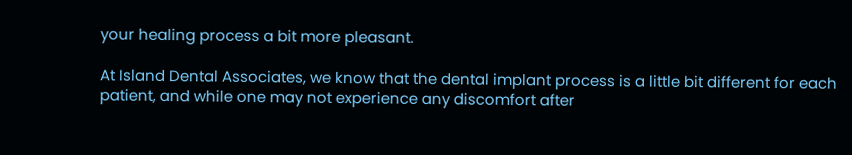your healing process a bit more pleasant.

At Island Dental Associates, we know that the dental implant process is a little bit different for each patient, and while one may not experience any discomfort after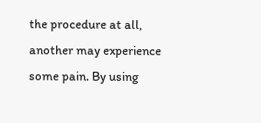the procedure at all, another may experience some pain. By using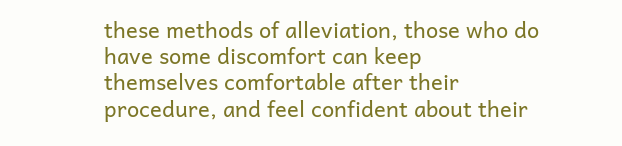these methods of alleviation, those who do have some discomfort can keep themselves comfortable after their procedure, and feel confident about their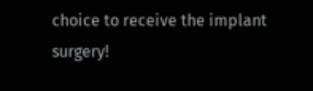choice to receive the implant surgery!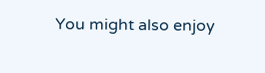You might also enjoy